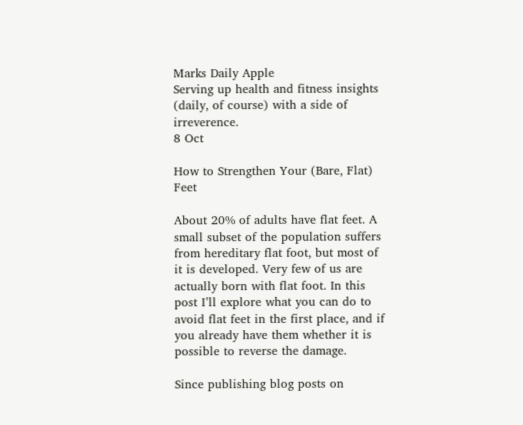Marks Daily Apple
Serving up health and fitness insights (daily, of course) with a side of irreverence.
8 Oct

How to Strengthen Your (Bare, Flat) Feet

About 20% of adults have flat feet. A small subset of the population suffers from hereditary flat foot, but most of it is developed. Very few of us are actually born with flat foot. In this post I’ll explore what you can do to avoid flat feet in the first place, and if you already have them whether it is possible to reverse the damage.

Since publishing blog posts on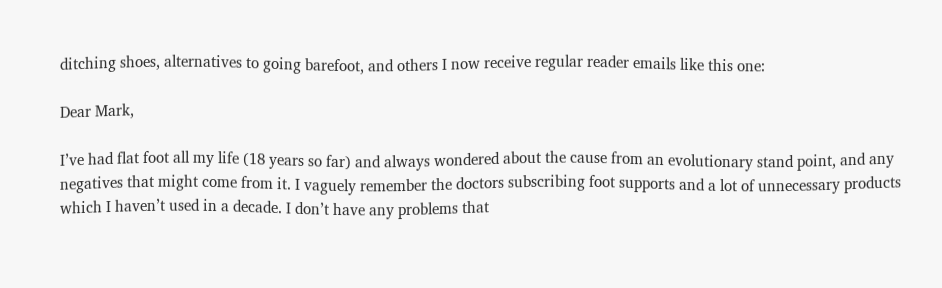ditching shoes, alternatives to going barefoot, and others I now receive regular reader emails like this one:

Dear Mark,

I’ve had flat foot all my life (18 years so far) and always wondered about the cause from an evolutionary stand point, and any negatives that might come from it. I vaguely remember the doctors subscribing foot supports and a lot of unnecessary products which I haven’t used in a decade. I don’t have any problems that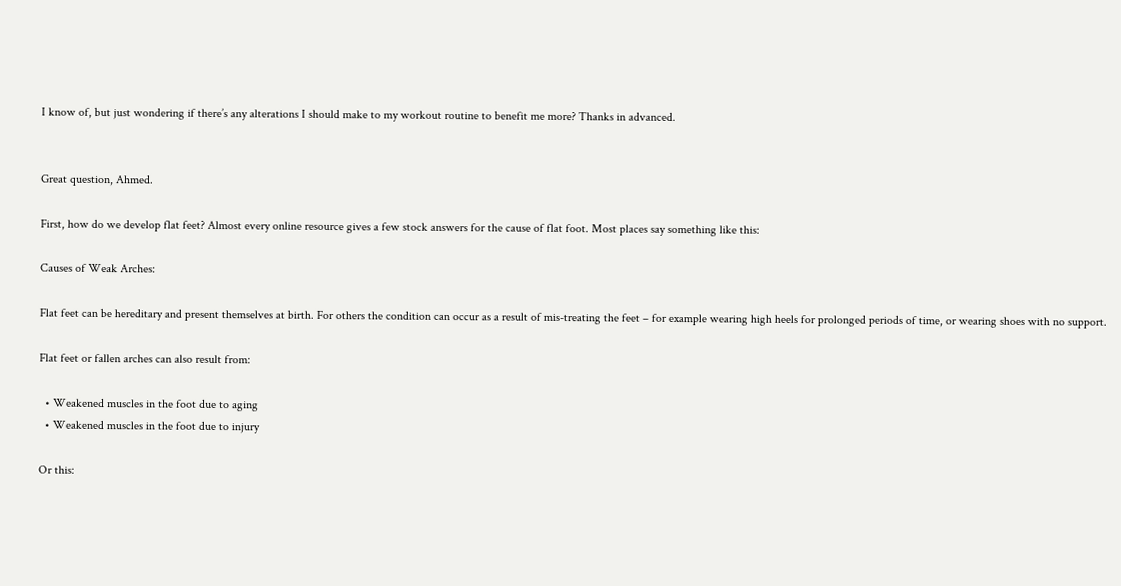I know of, but just wondering if there’s any alterations I should make to my workout routine to benefit me more? Thanks in advanced.


Great question, Ahmed.

First, how do we develop flat feet? Almost every online resource gives a few stock answers for the cause of flat foot. Most places say something like this:

Causes of Weak Arches:

Flat feet can be hereditary and present themselves at birth. For others the condition can occur as a result of mis-treating the feet – for example wearing high heels for prolonged periods of time, or wearing shoes with no support.

Flat feet or fallen arches can also result from:

  • Weakened muscles in the foot due to aging
  • Weakened muscles in the foot due to injury

Or this: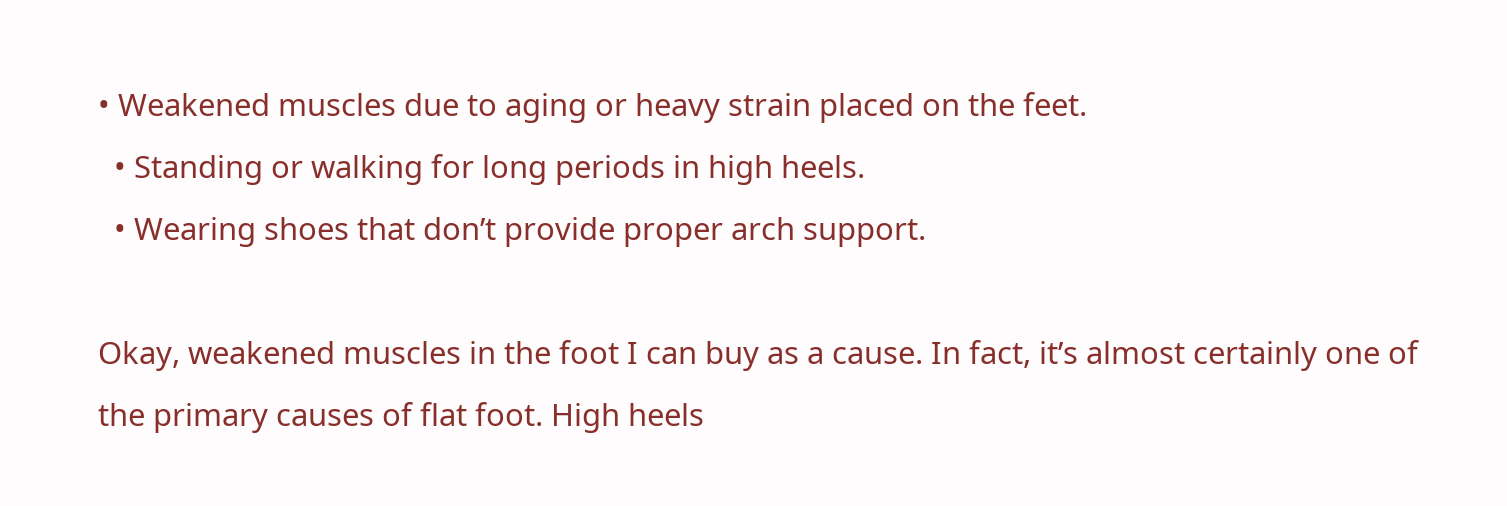• Weakened muscles due to aging or heavy strain placed on the feet.
  • Standing or walking for long periods in high heels.
  • Wearing shoes that don’t provide proper arch support.

Okay, weakened muscles in the foot I can buy as a cause. In fact, it’s almost certainly one of the primary causes of flat foot. High heels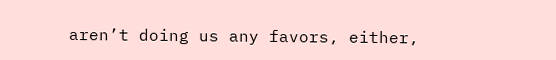aren’t doing us any favors, either,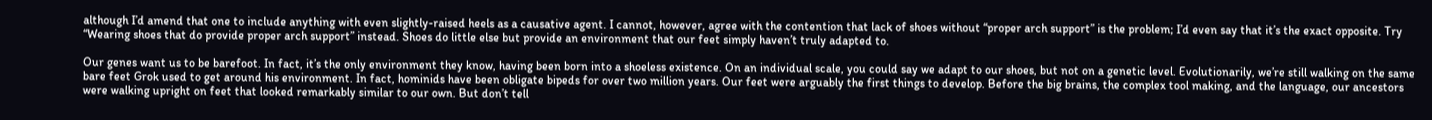although I’d amend that one to include anything with even slightly-raised heels as a causative agent. I cannot, however, agree with the contention that lack of shoes without “proper arch support” is the problem; I’d even say that it’s the exact opposite. Try “Wearing shoes that do provide proper arch support” instead. Shoes do little else but provide an environment that our feet simply haven’t truly adapted to.

Our genes want us to be barefoot. In fact, it’s the only environment they know, having been born into a shoeless existence. On an individual scale, you could say we adapt to our shoes, but not on a genetic level. Evolutionarily, we’re still walking on the same bare feet Grok used to get around his environment. In fact, hominids have been obligate bipeds for over two million years. Our feet were arguably the first things to develop. Before the big brains, the complex tool making, and the language, our ancestors were walking upright on feet that looked remarkably similar to our own. But don’t tell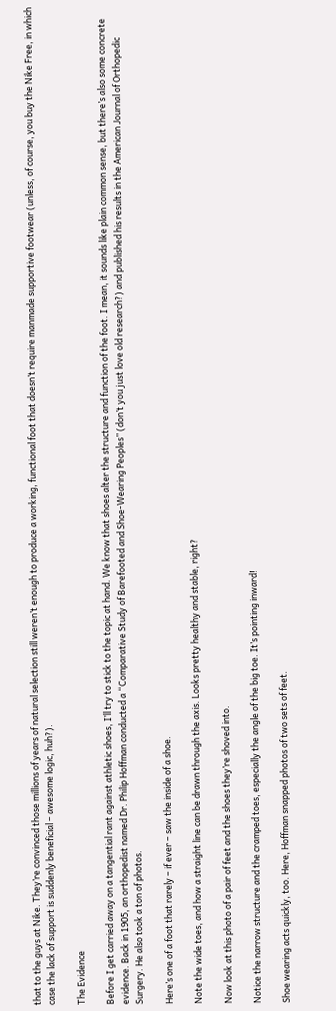that to the guys at Nike. They’re convinced those millions of years of natural selection still weren’t enough to produce a working, functional foot that doesn’t require manmade supportive footwear (unless, of course, you buy the Nike Free, in which case the lack of support is suddenly beneficial – awesome logic, huh?).

The Evidence

Before I get carried away on a tangential rant against athletic shoes, I’ll try to stick to the topic at hand. We know that shoes alter the structure and function of the foot. I mean, it sounds like plain common sense, but there’s also some concrete evidence. Back in 1905, an orthopedist named Dr. Philip Hoffman conducted a “Comparative Study of Barefooted and Shoe-Wearing Peoples” (don’t you just love old research?) and published his results in the American Journal of Orthopedic Surgery. He also took a ton of photos.

Here’s one of a foot that rarely – if ever – saw the inside of a shoe.

Note the wide toes, and how a straight line can be drawn through the axis. Looks pretty healthy and stable, right?

Now look at this photo of a pair of feet and the shoes they’re shoved into.

Notice the narrow structure and the cramped toes, especially the angle of the big toe. It’s pointing inward!

Shoe wearing acts quickly, too. Here, Hoffman snapped photos of two sets of feet.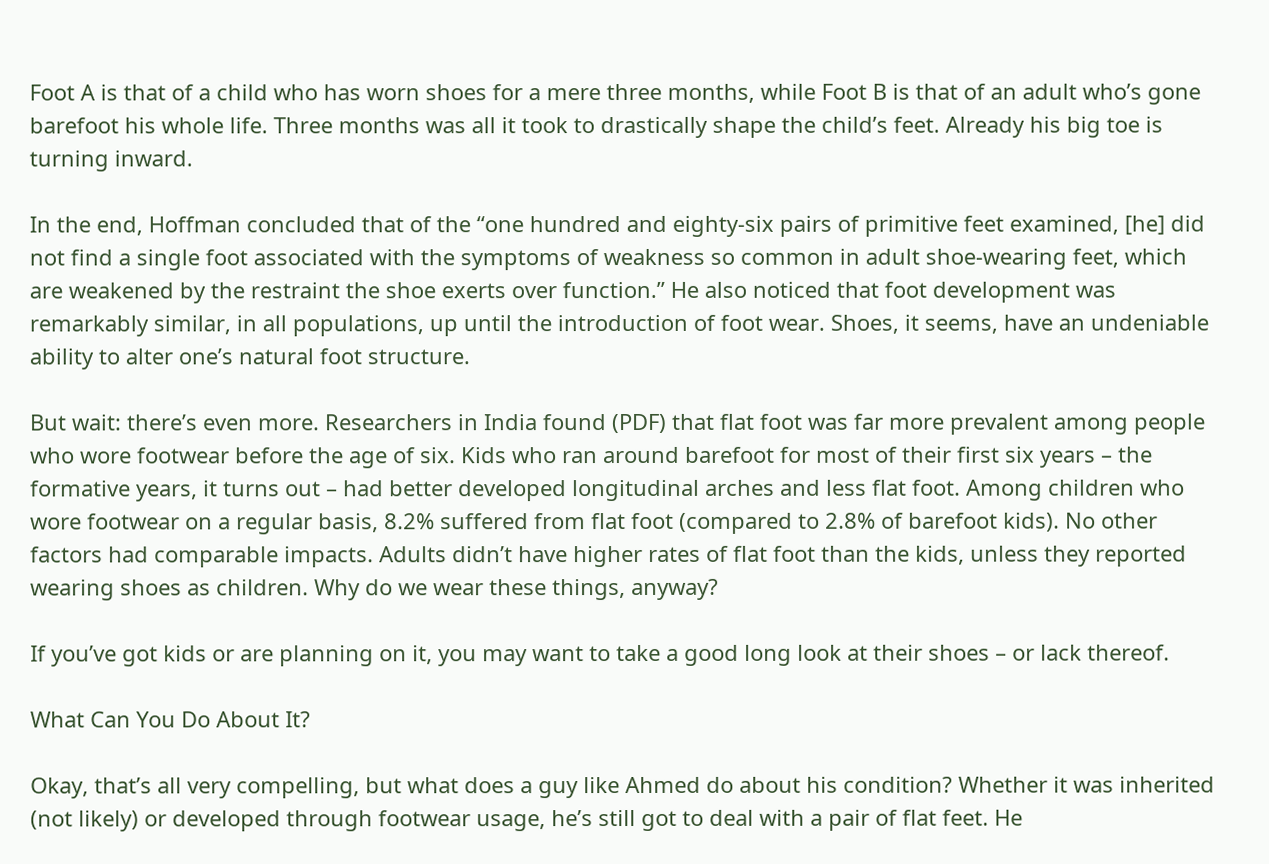Foot A is that of a child who has worn shoes for a mere three months, while Foot B is that of an adult who’s gone barefoot his whole life. Three months was all it took to drastically shape the child’s feet. Already his big toe is turning inward.

In the end, Hoffman concluded that of the “one hundred and eighty-six pairs of primitive feet examined, [he] did not find a single foot associated with the symptoms of weakness so common in adult shoe-wearing feet, which are weakened by the restraint the shoe exerts over function.” He also noticed that foot development was remarkably similar, in all populations, up until the introduction of foot wear. Shoes, it seems, have an undeniable ability to alter one’s natural foot structure.

But wait: there’s even more. Researchers in India found (PDF) that flat foot was far more prevalent among people who wore footwear before the age of six. Kids who ran around barefoot for most of their first six years – the formative years, it turns out – had better developed longitudinal arches and less flat foot. Among children who wore footwear on a regular basis, 8.2% suffered from flat foot (compared to 2.8% of barefoot kids). No other factors had comparable impacts. Adults didn’t have higher rates of flat foot than the kids, unless they reported wearing shoes as children. Why do we wear these things, anyway?

If you’ve got kids or are planning on it, you may want to take a good long look at their shoes – or lack thereof.

What Can You Do About It?

Okay, that’s all very compelling, but what does a guy like Ahmed do about his condition? Whether it was inherited (not likely) or developed through footwear usage, he’s still got to deal with a pair of flat feet. He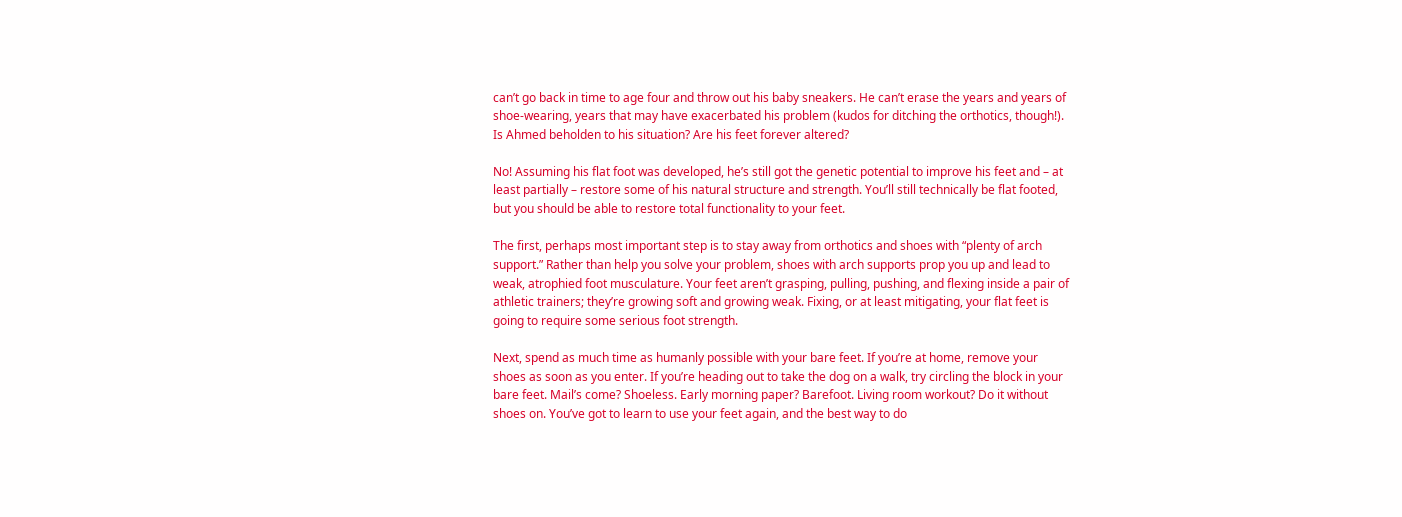can’t go back in time to age four and throw out his baby sneakers. He can’t erase the years and years of shoe-wearing, years that may have exacerbated his problem (kudos for ditching the orthotics, though!). Is Ahmed beholden to his situation? Are his feet forever altered?

No! Assuming his flat foot was developed, he’s still got the genetic potential to improve his feet and – at least partially – restore some of his natural structure and strength. You’ll still technically be flat footed, but you should be able to restore total functionality to your feet.

The first, perhaps most important step is to stay away from orthotics and shoes with “plenty of arch support.” Rather than help you solve your problem, shoes with arch supports prop you up and lead to weak, atrophied foot musculature. Your feet aren’t grasping, pulling, pushing, and flexing inside a pair of athletic trainers; they’re growing soft and growing weak. Fixing, or at least mitigating, your flat feet is going to require some serious foot strength.

Next, spend as much time as humanly possible with your bare feet. If you’re at home, remove your shoes as soon as you enter. If you’re heading out to take the dog on a walk, try circling the block in your bare feet. Mail’s come? Shoeless. Early morning paper? Barefoot. Living room workout? Do it without shoes on. You’ve got to learn to use your feet again, and the best way to do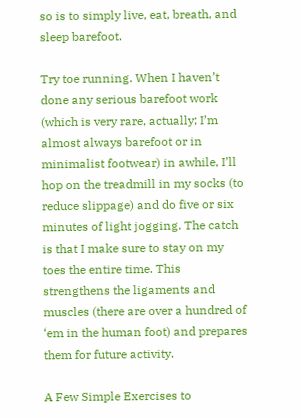so is to simply live, eat, breath, and sleep barefoot.

Try toe running. When I haven’t done any serious barefoot work (which is very rare, actually; I’m almost always barefoot or in minimalist footwear) in awhile, I’ll hop on the treadmill in my socks (to reduce slippage) and do five or six minutes of light jogging. The catch is that I make sure to stay on my toes the entire time. This strengthens the ligaments and muscles (there are over a hundred of ‘em in the human foot) and prepares them for future activity.

A Few Simple Exercises to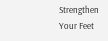Strengthen Your Feet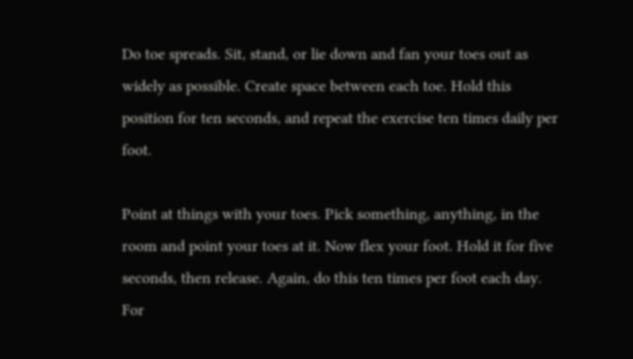Do toe spreads. Sit, stand, or lie down and fan your toes out as widely as possible. Create space between each toe. Hold this position for ten seconds, and repeat the exercise ten times daily per foot.

Point at things with your toes. Pick something, anything, in the room and point your toes at it. Now flex your foot. Hold it for five seconds, then release. Again, do this ten times per foot each day. For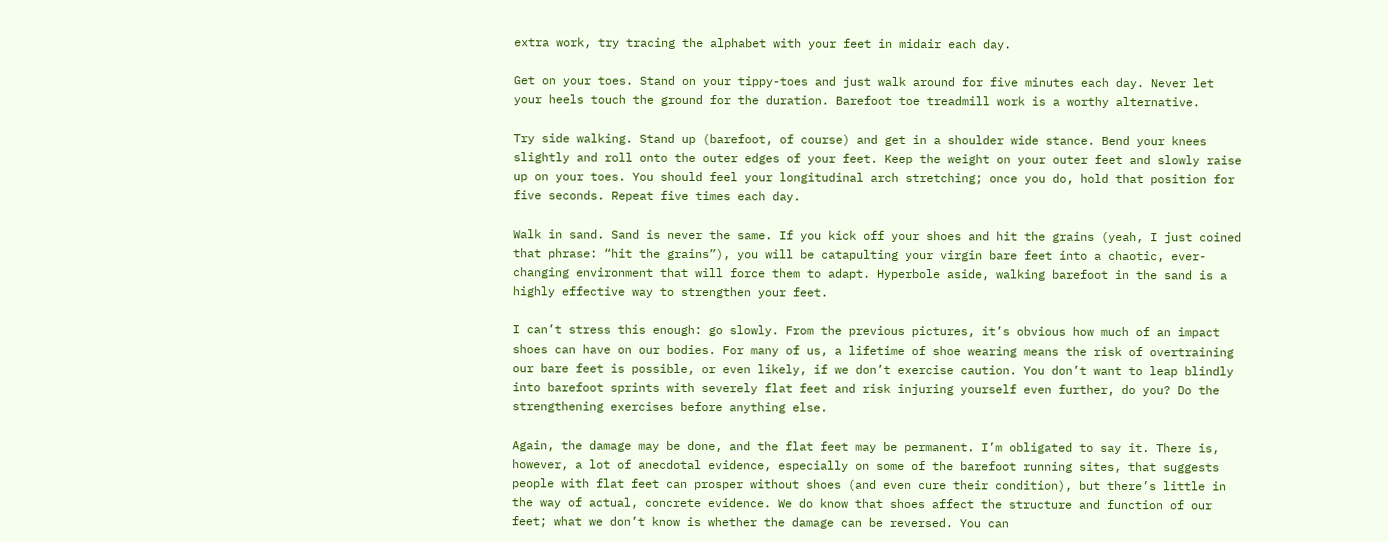extra work, try tracing the alphabet with your feet in midair each day.

Get on your toes. Stand on your tippy-toes and just walk around for five minutes each day. Never let your heels touch the ground for the duration. Barefoot toe treadmill work is a worthy alternative.

Try side walking. Stand up (barefoot, of course) and get in a shoulder wide stance. Bend your knees slightly and roll onto the outer edges of your feet. Keep the weight on your outer feet and slowly raise up on your toes. You should feel your longitudinal arch stretching; once you do, hold that position for five seconds. Repeat five times each day.

Walk in sand. Sand is never the same. If you kick off your shoes and hit the grains (yeah, I just coined that phrase: “hit the grains”), you will be catapulting your virgin bare feet into a chaotic, ever-changing environment that will force them to adapt. Hyperbole aside, walking barefoot in the sand is a highly effective way to strengthen your feet.

I can’t stress this enough: go slowly. From the previous pictures, it’s obvious how much of an impact shoes can have on our bodies. For many of us, a lifetime of shoe wearing means the risk of overtraining our bare feet is possible, or even likely, if we don’t exercise caution. You don’t want to leap blindly into barefoot sprints with severely flat feet and risk injuring yourself even further, do you? Do the strengthening exercises before anything else.

Again, the damage may be done, and the flat feet may be permanent. I’m obligated to say it. There is, however, a lot of anecdotal evidence, especially on some of the barefoot running sites, that suggests people with flat feet can prosper without shoes (and even cure their condition), but there’s little in the way of actual, concrete evidence. We do know that shoes affect the structure and function of our feet; what we don’t know is whether the damage can be reversed. You can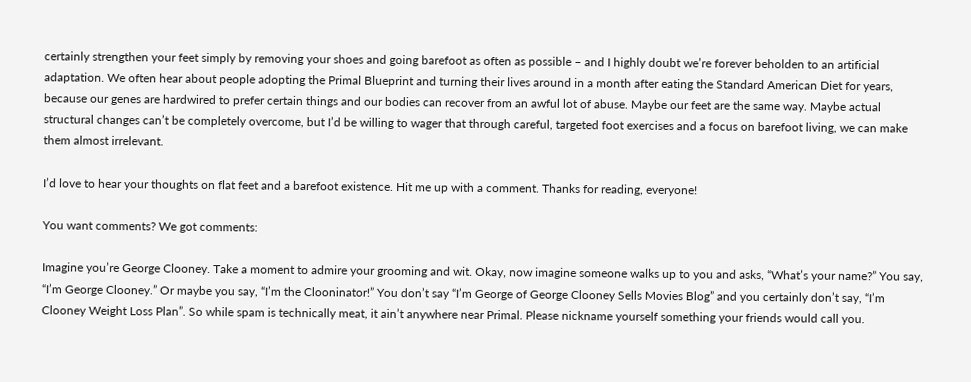certainly strengthen your feet simply by removing your shoes and going barefoot as often as possible – and I highly doubt we’re forever beholden to an artificial adaptation. We often hear about people adopting the Primal Blueprint and turning their lives around in a month after eating the Standard American Diet for years, because our genes are hardwired to prefer certain things and our bodies can recover from an awful lot of abuse. Maybe our feet are the same way. Maybe actual structural changes can’t be completely overcome, but I’d be willing to wager that through careful, targeted foot exercises and a focus on barefoot living, we can make them almost irrelevant.

I’d love to hear your thoughts on flat feet and a barefoot existence. Hit me up with a comment. Thanks for reading, everyone!

You want comments? We got comments:

Imagine you’re George Clooney. Take a moment to admire your grooming and wit. Okay, now imagine someone walks up to you and asks, “What’s your name?” You say, “I’m George Clooney.” Or maybe you say, “I’m the Clooninator!” You don’t say “I’m George of George Clooney Sells Movies Blog” and you certainly don’t say, “I’m Clooney Weight Loss Plan”. So while spam is technically meat, it ain’t anywhere near Primal. Please nickname yourself something your friends would call you.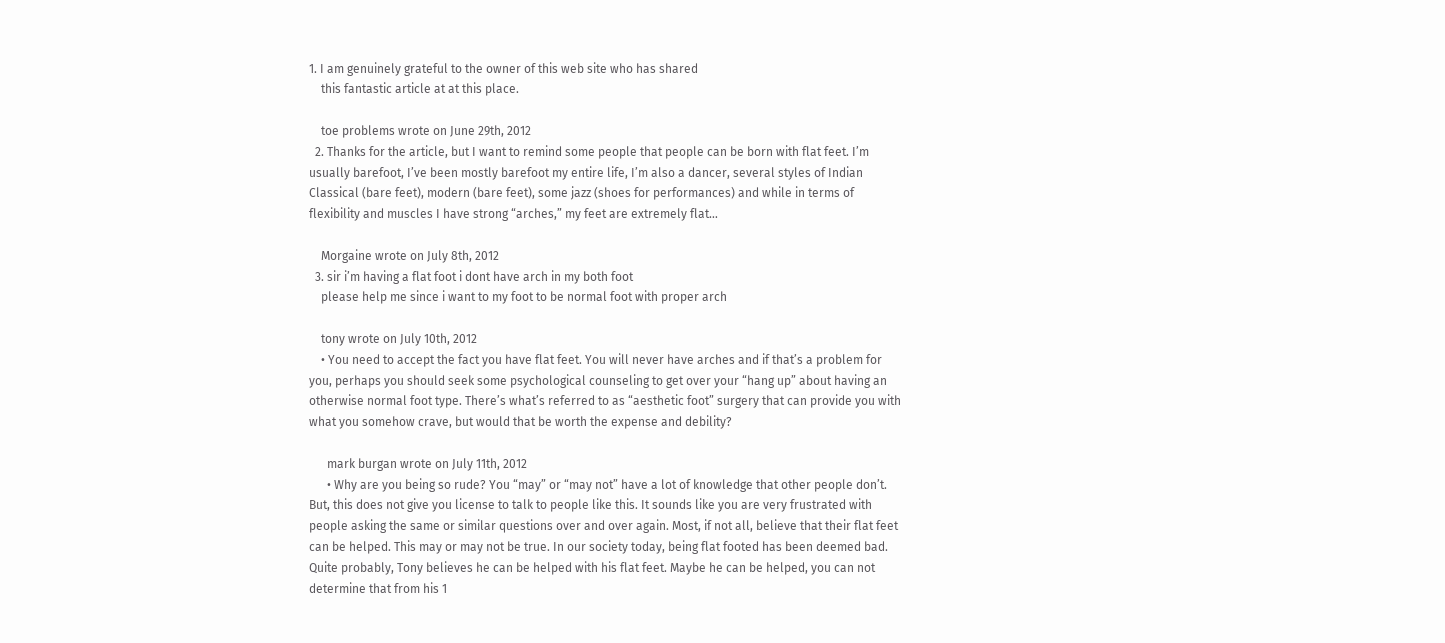1. I am genuinely grateful to the owner of this web site who has shared
    this fantastic article at at this place.

    toe problems wrote on June 29th, 2012
  2. Thanks for the article, but I want to remind some people that people can be born with flat feet. I’m usually barefoot, I’ve been mostly barefoot my entire life, I’m also a dancer, several styles of Indian Classical (bare feet), modern (bare feet), some jazz (shoes for performances) and while in terms of flexibility and muscles I have strong “arches,” my feet are extremely flat…

    Morgaine wrote on July 8th, 2012
  3. sir i’m having a flat foot i dont have arch in my both foot
    please help me since i want to my foot to be normal foot with proper arch

    tony wrote on July 10th, 2012
    • You need to accept the fact you have flat feet. You will never have arches and if that’s a problem for you, perhaps you should seek some psychological counseling to get over your “hang up” about having an otherwise normal foot type. There’s what’s referred to as “aesthetic foot” surgery that can provide you with what you somehow crave, but would that be worth the expense and debility?

      mark burgan wrote on July 11th, 2012
      • Why are you being so rude? You “may” or “may not” have a lot of knowledge that other people don’t. But, this does not give you license to talk to people like this. It sounds like you are very frustrated with people asking the same or similar questions over and over again. Most, if not all, believe that their flat feet can be helped. This may or may not be true. In our society today, being flat footed has been deemed bad. Quite probably, Tony believes he can be helped with his flat feet. Maybe he can be helped, you can not determine that from his 1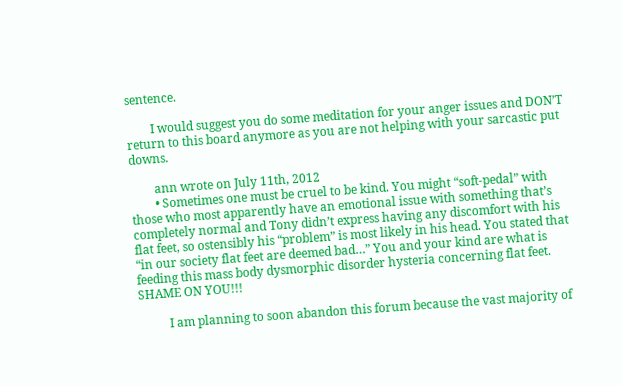sentence.

        I would suggest you do some meditation for your anger issues and DON’T return to this board anymore as you are not helping with your sarcastic put downs.

        ann wrote on July 11th, 2012
        • Sometimes one must be cruel to be kind. You might “soft-pedal” with those who most apparently have an emotional issue with something that’s completely normal and Tony didn’t express having any discomfort with his flat feet, so ostensibly his “problem” is most likely in his head. You stated that “in our society flat feet are deemed bad…” You and your kind are what is feeding this mass body dysmorphic disorder hysteria concerning flat feet. SHAME ON YOU!!!

          I am planning to soon abandon this forum because the vast majority of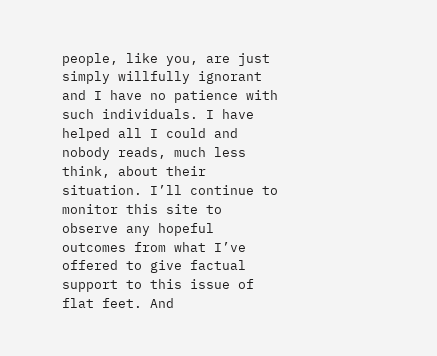people, like you, are just simply willfully ignorant and I have no patience with such individuals. I have helped all I could and nobody reads, much less think, about their situation. I’ll continue to monitor this site to observe any hopeful outcomes from what I’ve offered to give factual support to this issue of flat feet. And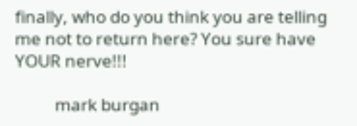finally, who do you think you are telling me not to return here? You sure have YOUR nerve!!!

          mark burgan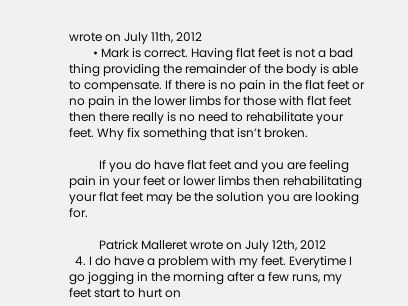wrote on July 11th, 2012
        • Mark is correct. Having flat feet is not a bad thing providing the remainder of the body is able to compensate. If there is no pain in the flat feet or no pain in the lower limbs for those with flat feet then there really is no need to rehabilitate your feet. Why fix something that isn’t broken.

          If you do have flat feet and you are feeling pain in your feet or lower limbs then rehabilitating your flat feet may be the solution you are looking for.

          Patrick Malleret wrote on July 12th, 2012
  4. I do have a problem with my feet. Everytime I go jogging in the morning after a few runs, my feet start to hurt on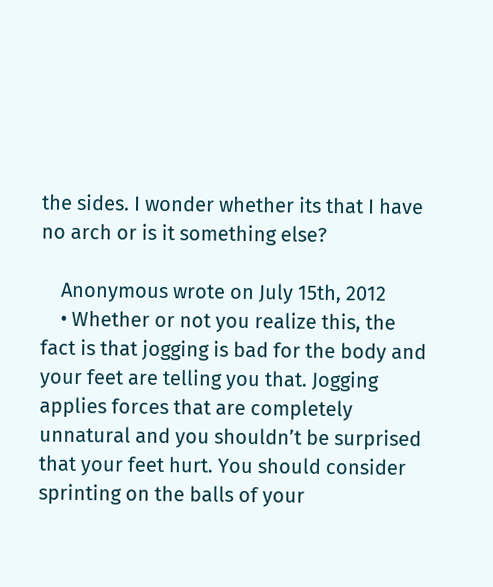the sides. I wonder whether its that I have no arch or is it something else?

    Anonymous wrote on July 15th, 2012
    • Whether or not you realize this, the fact is that jogging is bad for the body and your feet are telling you that. Jogging applies forces that are completely unnatural and you shouldn’t be surprised that your feet hurt. You should consider sprinting on the balls of your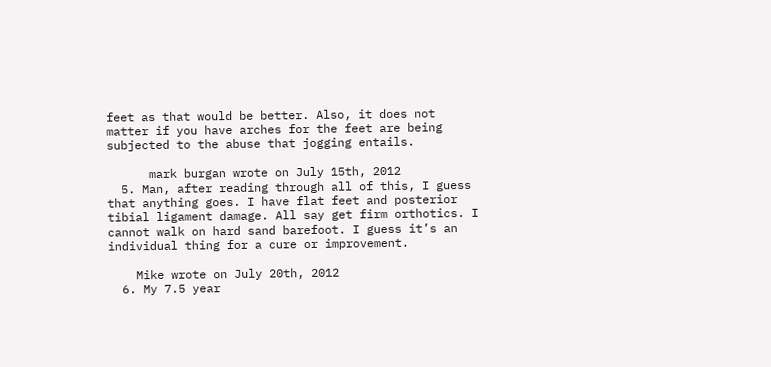feet as that would be better. Also, it does not matter if you have arches for the feet are being subjected to the abuse that jogging entails.

      mark burgan wrote on July 15th, 2012
  5. Man, after reading through all of this, I guess that anything goes. I have flat feet and posterior tibial ligament damage. All say get firm orthotics. I cannot walk on hard sand barefoot. I guess it’s an individual thing for a cure or improvement.

    Mike wrote on July 20th, 2012
  6. My 7.5 year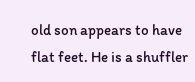old son appears to have flat feet. He is a shuffler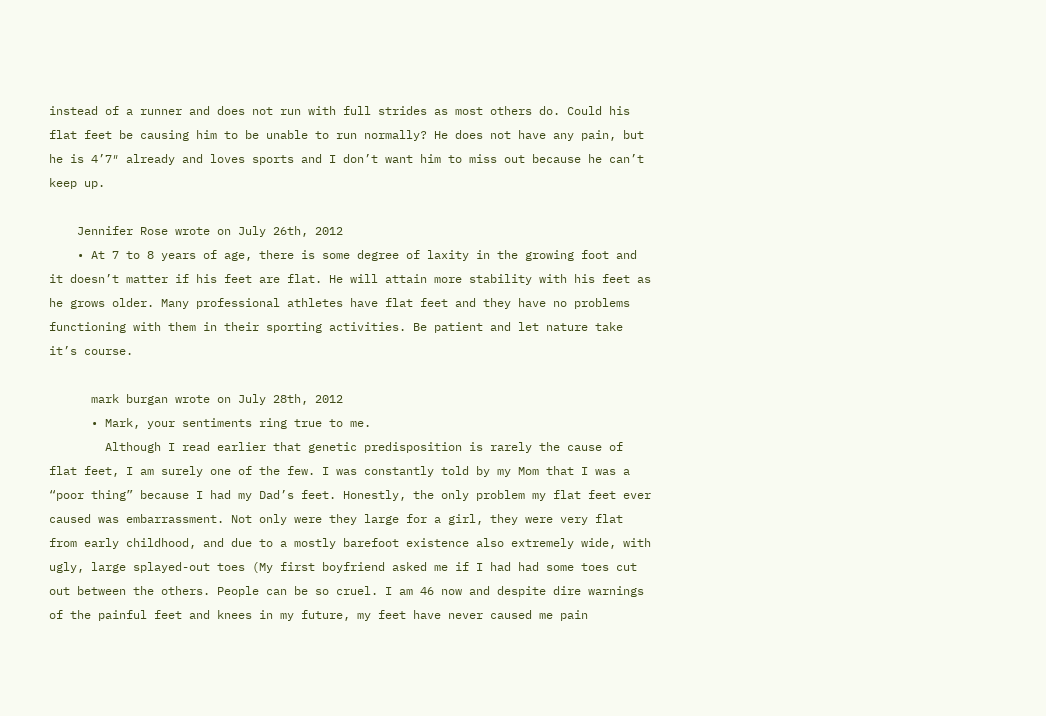instead of a runner and does not run with full strides as most others do. Could his flat feet be causing him to be unable to run normally? He does not have any pain, but he is 4’7″ already and loves sports and I don’t want him to miss out because he can’t keep up.

    Jennifer Rose wrote on July 26th, 2012
    • At 7 to 8 years of age, there is some degree of laxity in the growing foot and it doesn’t matter if his feet are flat. He will attain more stability with his feet as he grows older. Many professional athletes have flat feet and they have no problems functioning with them in their sporting activities. Be patient and let nature take it’s course.

      mark burgan wrote on July 28th, 2012
      • Mark, your sentiments ring true to me.
        Although I read earlier that genetic predisposition is rarely the cause of flat feet, I am surely one of the few. I was constantly told by my Mom that I was a “poor thing” because I had my Dad’s feet. Honestly, the only problem my flat feet ever caused was embarrassment. Not only were they large for a girl, they were very flat from early childhood, and due to a mostly barefoot existence also extremely wide, with ugly, large splayed-out toes (My first boyfriend asked me if I had had some toes cut out between the others. People can be so cruel. I am 46 now and despite dire warnings of the painful feet and knees in my future, my feet have never caused me pain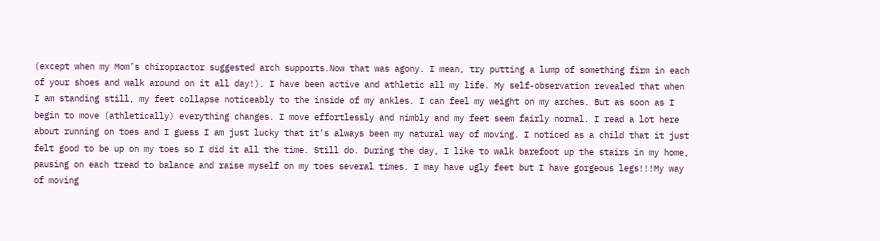(except when my Mom’s chiropractor suggested arch supports.Now that was agony. I mean, try putting a lump of something firm in each of your shoes and walk around on it all day!). I have been active and athletic all my life. My self-observation revealed that when I am standing still, my feet collapse noticeably to the inside of my ankles. I can feel my weight on my arches. But as soon as I begin to move (athletically) everything changes. I move effortlessly and nimbly and my feet seem fairly normal. I read a lot here about running on toes and I guess I am just lucky that it’s always been my natural way of moving. I noticed as a child that it just felt good to be up on my toes so I did it all the time. Still do. During the day, I like to walk barefoot up the stairs in my home, pausing on each tread to balance and raise myself on my toes several times. I may have ugly feet but I have gorgeous legs!!!My way of moving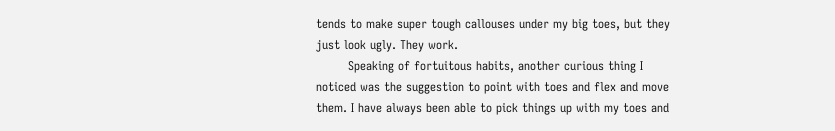tends to make super tough callouses under my big toes, but they just look ugly. They work.
        Speaking of fortuitous habits, another curious thing I noticed was the suggestion to point with toes and flex and move them. I have always been able to pick things up with my toes and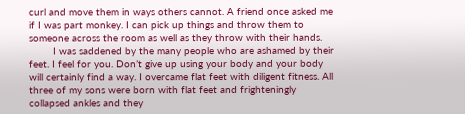curl and move them in ways others cannot. A friend once asked me if I was part monkey. I can pick up things and throw them to someone across the room as well as they throw with their hands.
        I was saddened by the many people who are ashamed by their feet. I feel for you. Don’t give up using your body and your body will certainly find a way. I overcame flat feet with diligent fitness. All three of my sons were born with flat feet and frighteningly collapsed ankles and they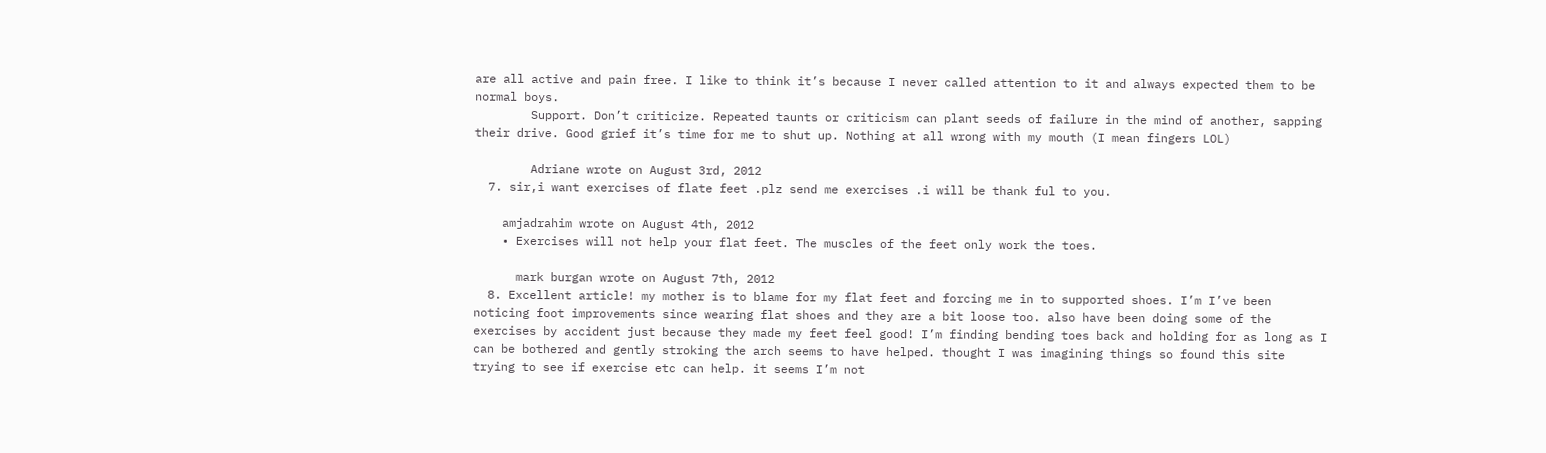are all active and pain free. I like to think it’s because I never called attention to it and always expected them to be normal boys.
        Support. Don’t criticize. Repeated taunts or criticism can plant seeds of failure in the mind of another, sapping their drive. Good grief it’s time for me to shut up. Nothing at all wrong with my mouth (I mean fingers LOL)

        Adriane wrote on August 3rd, 2012
  7. sir,i want exercises of flate feet .plz send me exercises .i will be thank ful to you.

    amjadrahim wrote on August 4th, 2012
    • Exercises will not help your flat feet. The muscles of the feet only work the toes.

      mark burgan wrote on August 7th, 2012
  8. Excellent article! my mother is to blame for my flat feet and forcing me in to supported shoes. I’m I’ve been noticing foot improvements since wearing flat shoes and they are a bit loose too. also have been doing some of the exercises by accident just because they made my feet feel good! I’m finding bending toes back and holding for as long as I can be bothered and gently stroking the arch seems to have helped. thought I was imagining things so found this site trying to see if exercise etc can help. it seems I’m not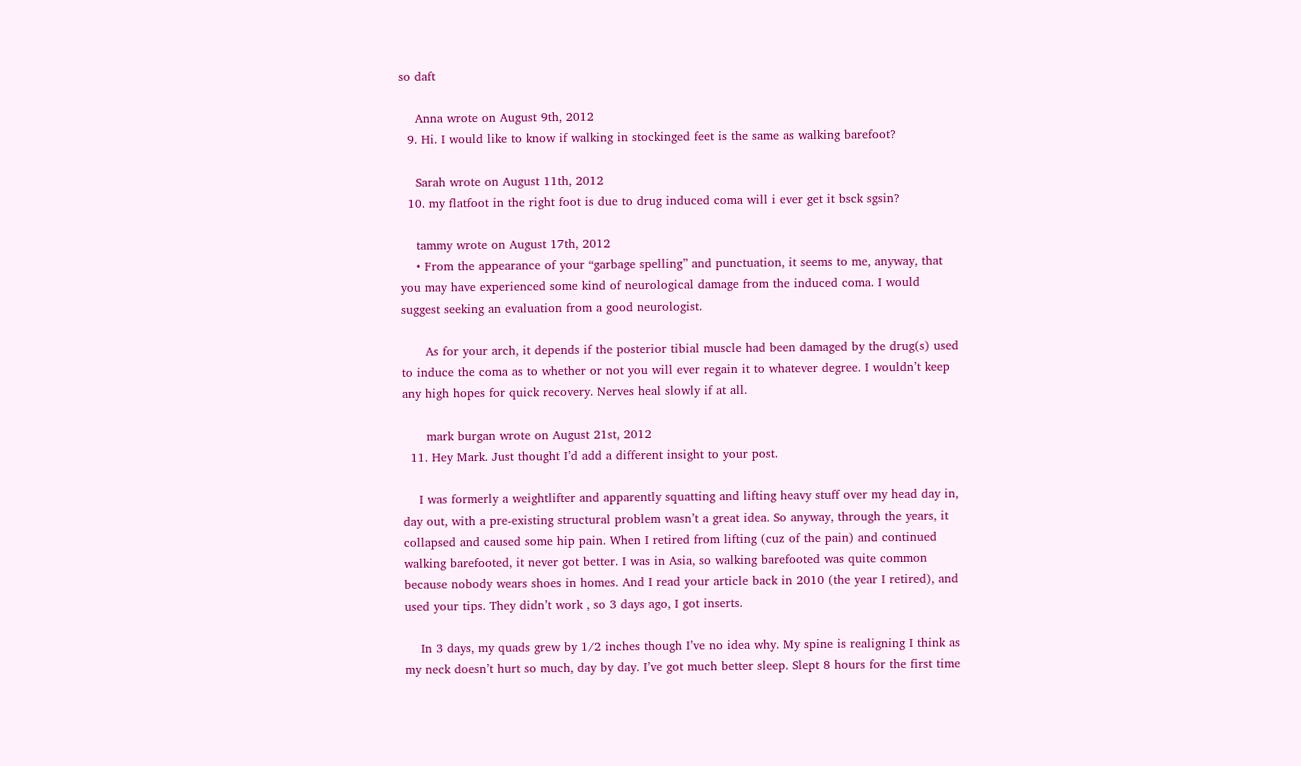so daft

    Anna wrote on August 9th, 2012
  9. Hi. I would like to know if walking in stockinged feet is the same as walking barefoot?

    Sarah wrote on August 11th, 2012
  10. my flatfoot in the right foot is due to drug induced coma will i ever get it bsck sgsin?

    tammy wrote on August 17th, 2012
    • From the appearance of your “garbage spelling” and punctuation, it seems to me, anyway, that you may have experienced some kind of neurological damage from the induced coma. I would suggest seeking an evaluation from a good neurologist.

      As for your arch, it depends if the posterior tibial muscle had been damaged by the drug(s) used to induce the coma as to whether or not you will ever regain it to whatever degree. I wouldn’t keep any high hopes for quick recovery. Nerves heal slowly if at all.

      mark burgan wrote on August 21st, 2012
  11. Hey Mark. Just thought I’d add a different insight to your post.

    I was formerly a weightlifter and apparently squatting and lifting heavy stuff over my head day in, day out, with a pre-existing structural problem wasn’t a great idea. So anyway, through the years, it collapsed and caused some hip pain. When I retired from lifting (cuz of the pain) and continued walking barefooted, it never got better. I was in Asia, so walking barefooted was quite common because nobody wears shoes in homes. And I read your article back in 2010 (the year I retired), and used your tips. They didn’t work , so 3 days ago, I got inserts.

    In 3 days, my quads grew by 1/2 inches though I’ve no idea why. My spine is realigning I think as my neck doesn’t hurt so much, day by day. I’ve got much better sleep. Slept 8 hours for the first time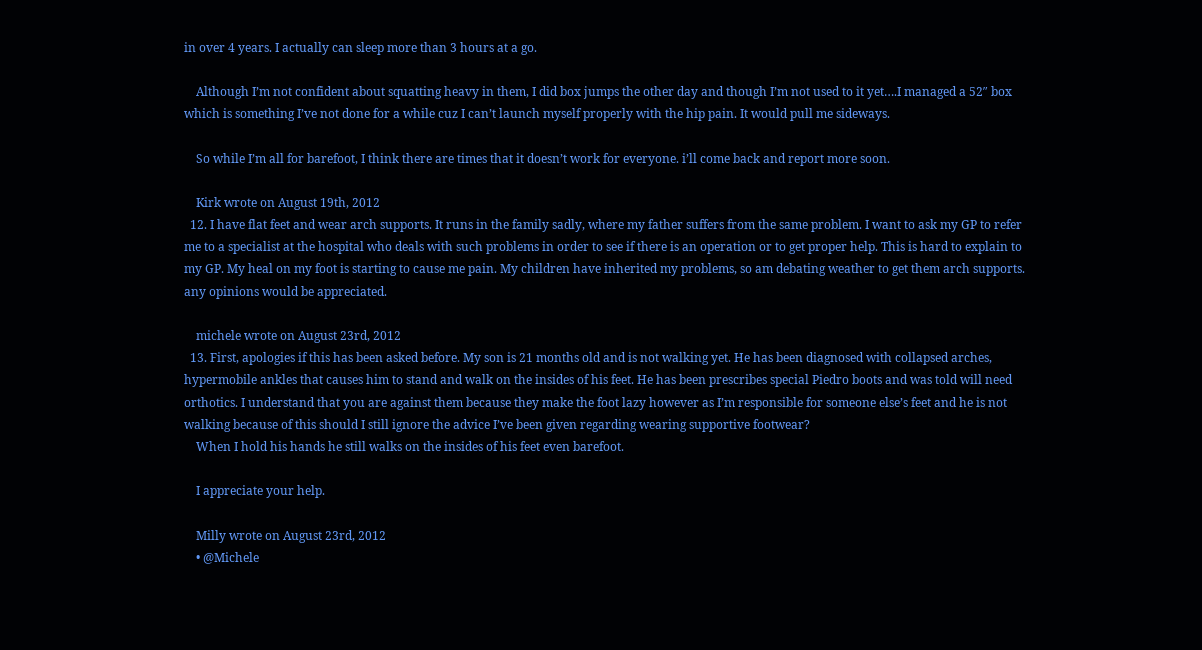in over 4 years. I actually can sleep more than 3 hours at a go.

    Although I’m not confident about squatting heavy in them, I did box jumps the other day and though I’m not used to it yet….I managed a 52″ box which is something I’ve not done for a while cuz I can’t launch myself properly with the hip pain. It would pull me sideways.

    So while I’m all for barefoot, I think there are times that it doesn’t work for everyone. i’ll come back and report more soon.

    Kirk wrote on August 19th, 2012
  12. I have flat feet and wear arch supports. It runs in the family sadly, where my father suffers from the same problem. I want to ask my GP to refer me to a specialist at the hospital who deals with such problems in order to see if there is an operation or to get proper help. This is hard to explain to my GP. My heal on my foot is starting to cause me pain. My children have inherited my problems, so am debating weather to get them arch supports. any opinions would be appreciated.

    michele wrote on August 23rd, 2012
  13. First, apologies if this has been asked before. My son is 21 months old and is not walking yet. He has been diagnosed with collapsed arches, hypermobile ankles that causes him to stand and walk on the insides of his feet. He has been prescribes special Piedro boots and was told will need orthotics. I understand that you are against them because they make the foot lazy however as I’m responsible for someone else’s feet and he is not walking because of this should I still ignore the advice I’ve been given regarding wearing supportive footwear?
    When I hold his hands he still walks on the insides of his feet even barefoot.

    I appreciate your help.

    Milly wrote on August 23rd, 2012
    • @Michele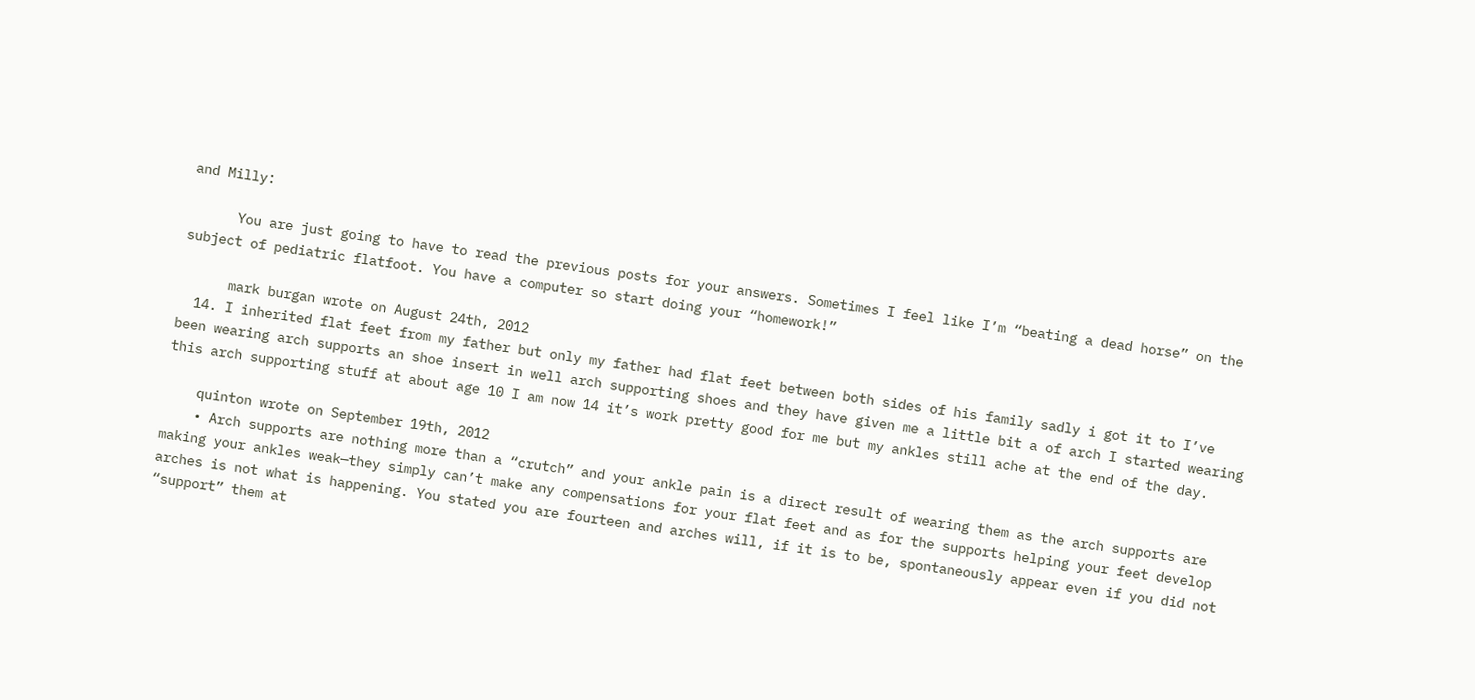and Milly:

      You are just going to have to read the previous posts for your answers. Sometimes I feel like I’m “beating a dead horse” on the subject of pediatric flatfoot. You have a computer so start doing your “homework!”

      mark burgan wrote on August 24th, 2012
  14. I inherited flat feet from my father but only my father had flat feet between both sides of his family sadly i got it to I’ve been wearing arch supports an shoe insert in well arch supporting shoes and they have given me a little bit a of arch I started wearing this arch supporting stuff at about age 10 I am now 14 it’s work pretty good for me but my ankles still ache at the end of the day.

    quinton wrote on September 19th, 2012
    • Arch supports are nothing more than a “crutch” and your ankle pain is a direct result of wearing them as the arch supports are making your ankles weak—they simply can’t make any compensations for your flat feet and as for the supports helping your feet develop arches is not what is happening. You stated you are fourteen and arches will, if it is to be, spontaneously appear even if you did not “support” them at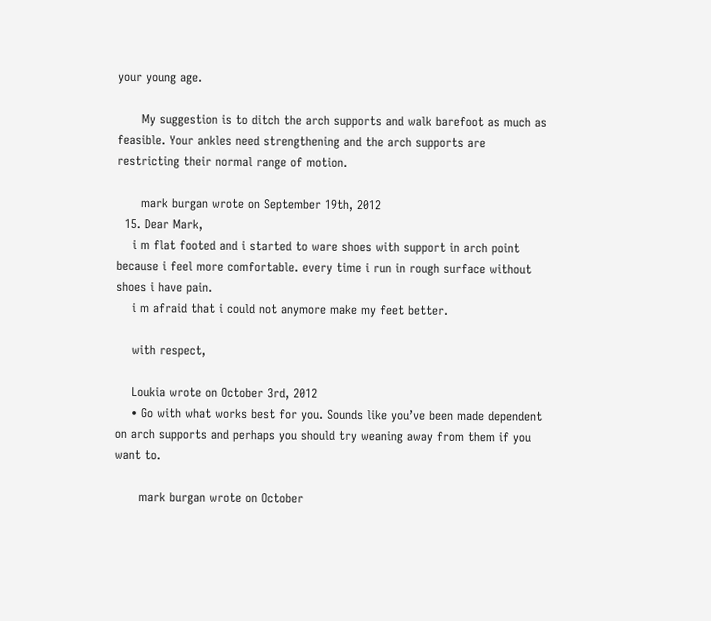your young age.

      My suggestion is to ditch the arch supports and walk barefoot as much as feasible. Your ankles need strengthening and the arch supports are restricting their normal range of motion.

      mark burgan wrote on September 19th, 2012
  15. Dear Mark,
    i m flat footed and i started to ware shoes with support in arch point because i feel more comfortable. every time i run in rough surface without shoes i have pain.
    i m afraid that i could not anymore make my feet better.

    with respect,

    Loukia wrote on October 3rd, 2012
    • Go with what works best for you. Sounds like you’ve been made dependent on arch supports and perhaps you should try weaning away from them if you want to.

      mark burgan wrote on October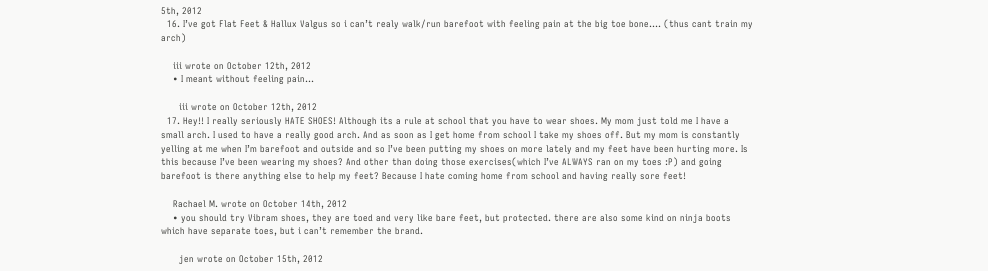5th, 2012
  16. I’ve got Flat Feet & Hallux Valgus so i can’t realy walk/run barefoot with feeling pain at the big toe bone…. (thus cant train my arch)

    iii wrote on October 12th, 2012
    • I meant without feeling pain…

      iii wrote on October 12th, 2012
  17. Hey!! I really seriously HATE SHOES! Although its a rule at school that you have to wear shoes. My mom just told me I have a small arch. I used to have a really good arch. And as soon as I get home from school I take my shoes off. But my mom is constantly yelling at me when I’m barefoot and outside and so I’ve been putting my shoes on more lately and my feet have been hurting more. Is this because I’ve been wearing my shoes? And other than doing those exercises(which I’ve ALWAYS ran on my toes :P) and going barefoot is there anything else to help my feet? Because I hate coming home from school and having really sore feet!

    Rachael M. wrote on October 14th, 2012
    • you should try Vibram shoes, they are toed and very like bare feet, but protected. there are also some kind on ninja boots which have separate toes, but i can’t remember the brand.

      jen wrote on October 15th, 2012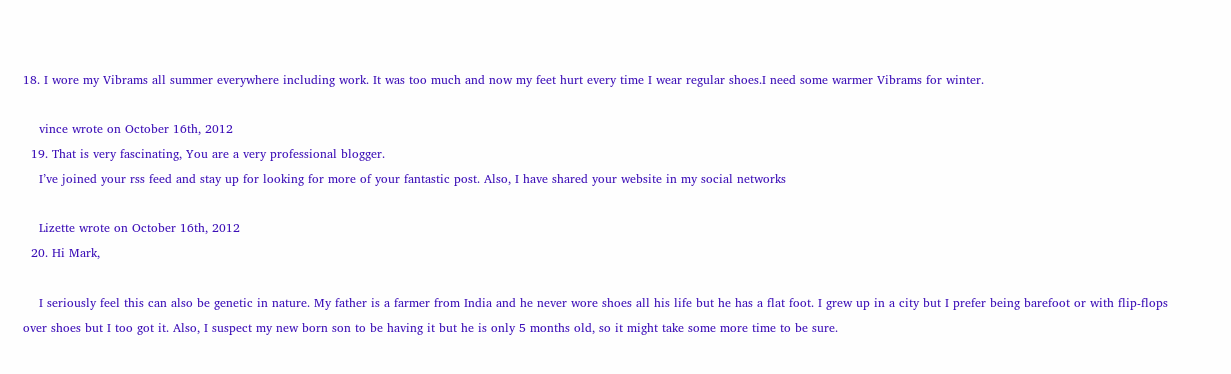18. I wore my Vibrams all summer everywhere including work. It was too much and now my feet hurt every time I wear regular shoes.I need some warmer Vibrams for winter.

    vince wrote on October 16th, 2012
  19. That is very fascinating, You are a very professional blogger.
    I’ve joined your rss feed and stay up for looking for more of your fantastic post. Also, I have shared your website in my social networks

    Lizette wrote on October 16th, 2012
  20. Hi Mark,

    I seriously feel this can also be genetic in nature. My father is a farmer from India and he never wore shoes all his life but he has a flat foot. I grew up in a city but I prefer being barefoot or with flip-flops over shoes but I too got it. Also, I suspect my new born son to be having it but he is only 5 months old, so it might take some more time to be sure.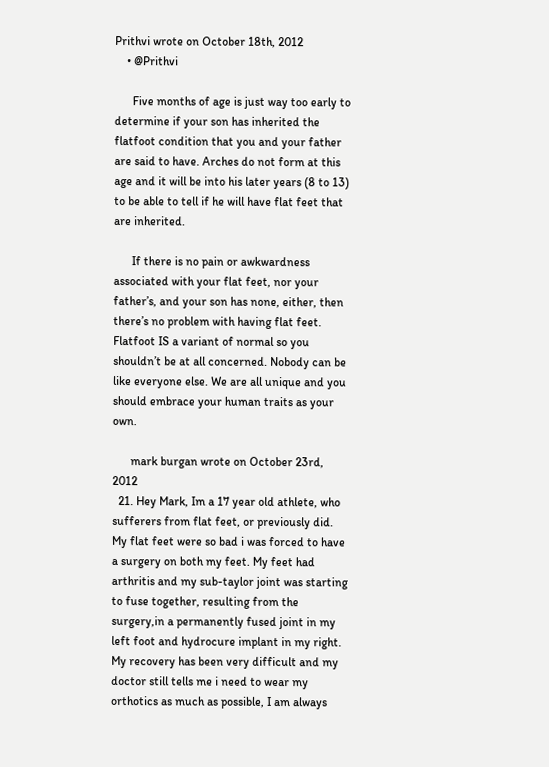Prithvi wrote on October 18th, 2012
    • @Prithvi

      Five months of age is just way too early to determine if your son has inherited the flatfoot condition that you and your father are said to have. Arches do not form at this age and it will be into his later years (8 to 13) to be able to tell if he will have flat feet that are inherited.

      If there is no pain or awkwardness associated with your flat feet, nor your father’s, and your son has none, either, then there’s no problem with having flat feet. Flatfoot IS a variant of normal so you shouldn’t be at all concerned. Nobody can be like everyone else. We are all unique and you should embrace your human traits as your own.

      mark burgan wrote on October 23rd, 2012
  21. Hey Mark, Im a 17 year old athlete, who sufferers from flat feet, or previously did. My flat feet were so bad i was forced to have a surgery on both my feet. My feet had arthritis and my sub-taylor joint was starting to fuse together, resulting from the surgery,in a permanently fused joint in my left foot and hydrocure implant in my right. My recovery has been very difficult and my doctor still tells me i need to wear my orthotics as much as possible, I am always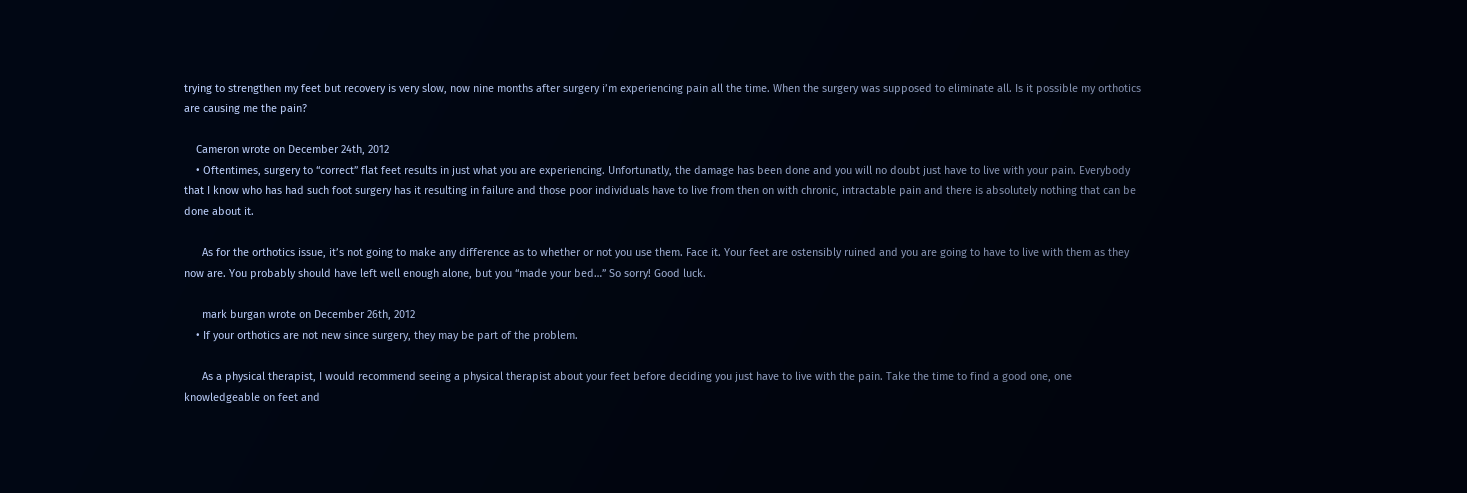trying to strengthen my feet but recovery is very slow, now nine months after surgery i’m experiencing pain all the time. When the surgery was supposed to eliminate all. Is it possible my orthotics are causing me the pain?

    Cameron wrote on December 24th, 2012
    • Oftentimes, surgery to “correct” flat feet results in just what you are experiencing. Unfortunatly, the damage has been done and you will no doubt just have to live with your pain. Everybody that I know who has had such foot surgery has it resulting in failure and those poor individuals have to live from then on with chronic, intractable pain and there is absolutely nothing that can be done about it.

      As for the orthotics issue, it’s not going to make any difference as to whether or not you use them. Face it. Your feet are ostensibly ruined and you are going to have to live with them as they now are. You probably should have left well enough alone, but you “made your bed…” So sorry! Good luck.

      mark burgan wrote on December 26th, 2012
    • If your orthotics are not new since surgery, they may be part of the problem.

      As a physical therapist, I would recommend seeing a physical therapist about your feet before deciding you just have to live with the pain. Take the time to find a good one, one knowledgeable on feet and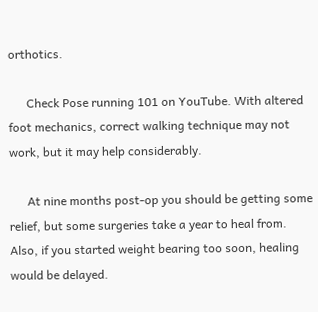orthotics.

      Check Pose running 101 on YouTube. With altered foot mechanics, correct walking technique may not work, but it may help considerably.

      At nine months post-op you should be getting some relief, but some surgeries take a year to heal from. Also, if you started weight bearing too soon, healing would be delayed.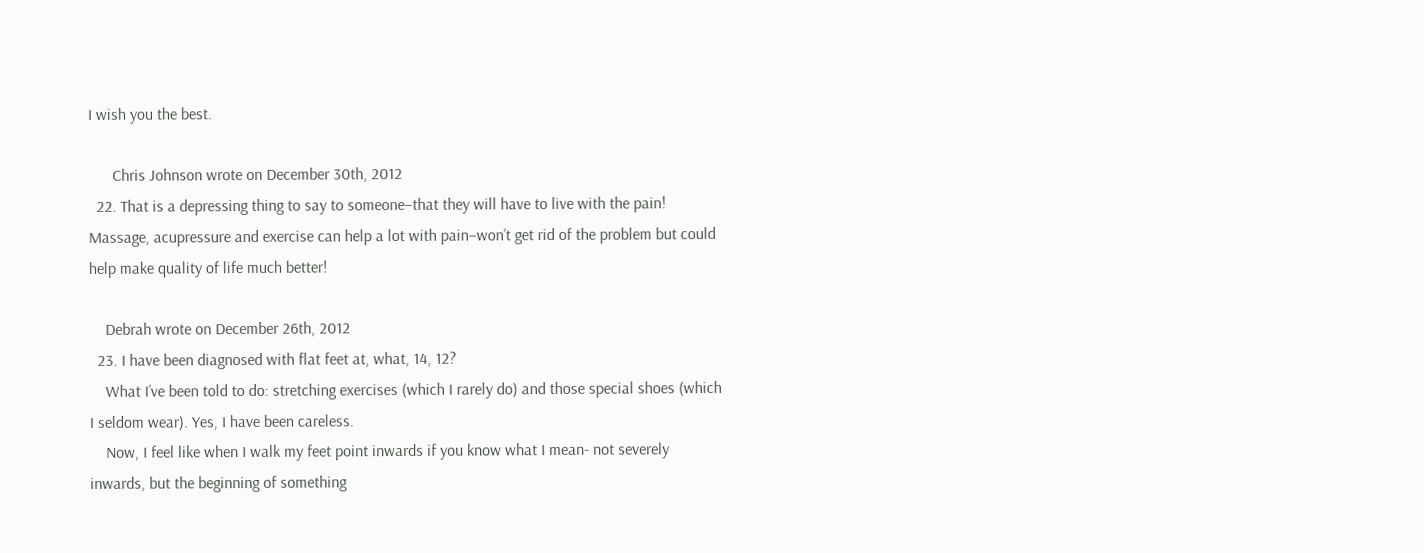I wish you the best.

      Chris Johnson wrote on December 30th, 2012
  22. That is a depressing thing to say to someone–that they will have to live with the pain! Massage, acupressure and exercise can help a lot with pain–won’t get rid of the problem but could help make quality of life much better!

    Debrah wrote on December 26th, 2012
  23. I have been diagnosed with flat feet at, what, 14, 12?
    What I’ve been told to do: stretching exercises (which I rarely do) and those special shoes (which I seldom wear). Yes, I have been careless.
    Now, I feel like when I walk my feet point inwards if you know what I mean- not severely inwards, but the beginning of something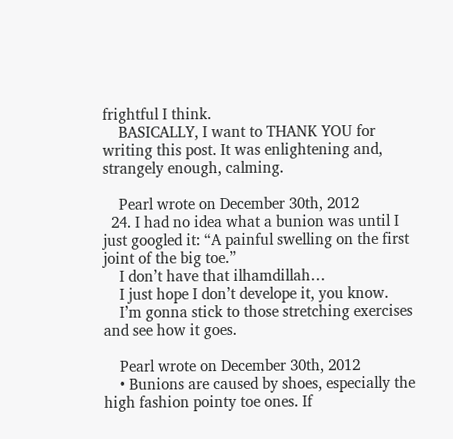frightful I think.
    BASICALLY, I want to THANK YOU for writing this post. It was enlightening and, strangely enough, calming.

    Pearl wrote on December 30th, 2012
  24. I had no idea what a bunion was until I just googled it: “A painful swelling on the first joint of the big toe.”
    I don’t have that ilhamdillah…
    I just hope I don’t develope it, you know.
    I’m gonna stick to those stretching exercises and see how it goes.

    Pearl wrote on December 30th, 2012
    • Bunions are caused by shoes, especially the high fashion pointy toe ones. If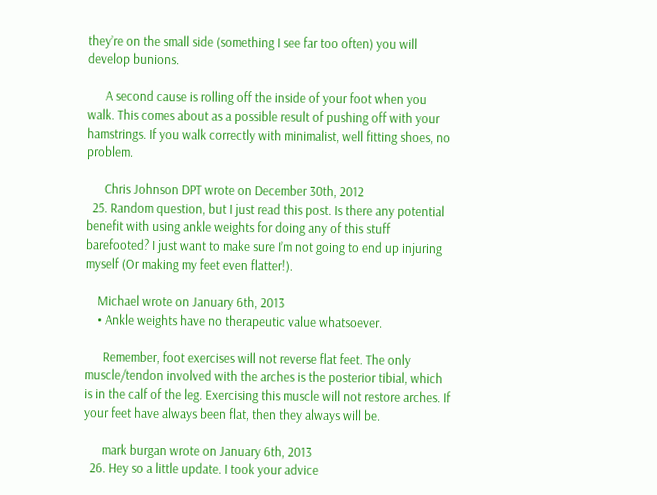they’re on the small side (something I see far too often) you will develop bunions.

      A second cause is rolling off the inside of your foot when you walk. This comes about as a possible result of pushing off with your hamstrings. If you walk correctly with minimalist, well fitting shoes, no problem.

      Chris Johnson DPT wrote on December 30th, 2012
  25. Random question, but I just read this post. Is there any potential benefit with using ankle weights for doing any of this stuff barefooted? I just want to make sure I’m not going to end up injuring myself (Or making my feet even flatter!).

    Michael wrote on January 6th, 2013
    • Ankle weights have no therapeutic value whatsoever.

      Remember, foot exercises will not reverse flat feet. The only muscle/tendon involved with the arches is the posterior tibial, which is in the calf of the leg. Exercising this muscle will not restore arches. If your feet have always been flat, then they always will be.

      mark burgan wrote on January 6th, 2013
  26. Hey so a little update. I took your advice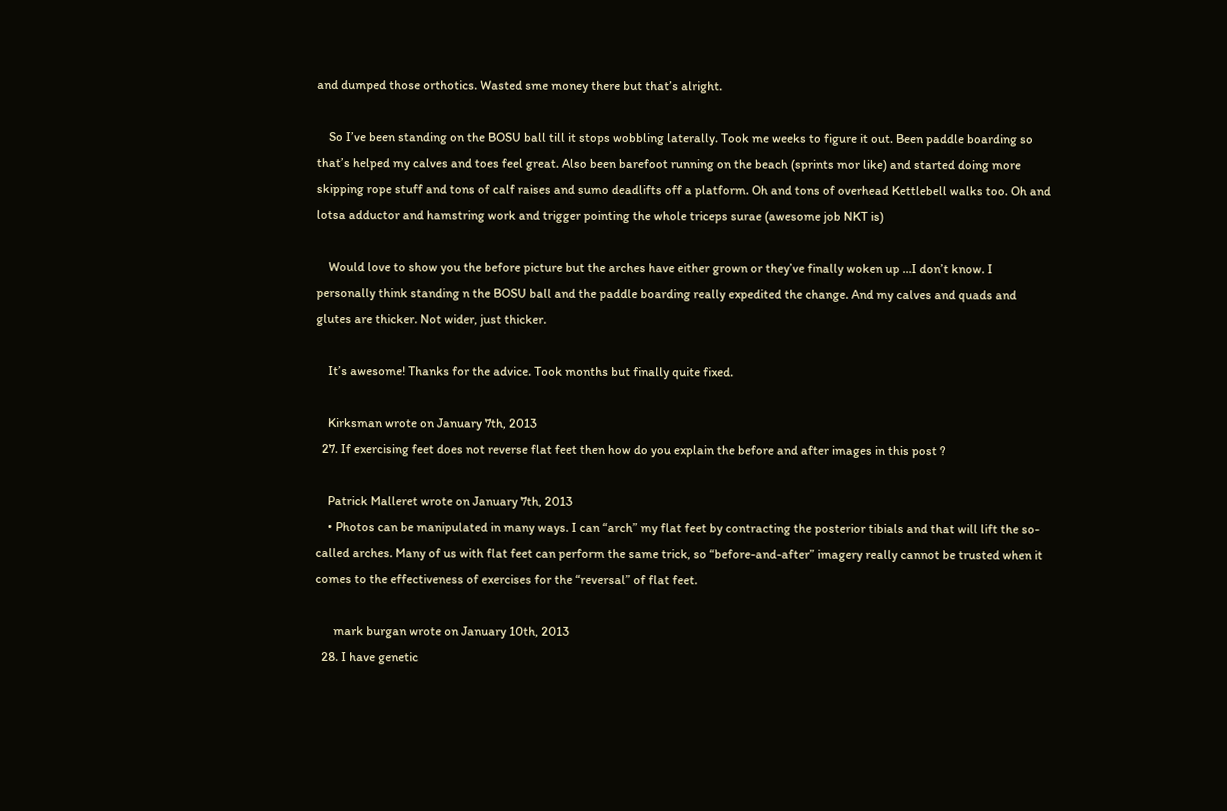and dumped those orthotics. Wasted sme money there but that’s alright.

    So I’ve been standing on the BOSU ball till it stops wobbling laterally. Took me weeks to figure it out. Been paddle boarding so that’s helped my calves and toes feel great. Also been barefoot running on the beach (sprints mor like) and started doing more skipping rope stuff and tons of calf raises and sumo deadlifts off a platform. Oh and tons of overhead Kettlebell walks too. Oh and lotsa adductor and hamstring work and trigger pointing the whole triceps surae (awesome job NKT is)

    Would love to show you the before picture but the arches have either grown or they’ve finally woken up …I don’t know. I personally think standing n the BOSU ball and the paddle boarding really expedited the change. And my calves and quads and glutes are thicker. Not wider, just thicker.

    It’s awesome! Thanks for the advice. Took months but finally quite fixed.

    Kirksman wrote on January 7th, 2013
  27. If exercising feet does not reverse flat feet then how do you explain the before and after images in this post ?

    Patrick Malleret wrote on January 7th, 2013
    • Photos can be manipulated in many ways. I can “arch” my flat feet by contracting the posterior tibials and that will lift the so-called arches. Many of us with flat feet can perform the same trick, so “before-and-after” imagery really cannot be trusted when it comes to the effectiveness of exercises for the “reversal” of flat feet.

      mark burgan wrote on January 10th, 2013
  28. I have genetic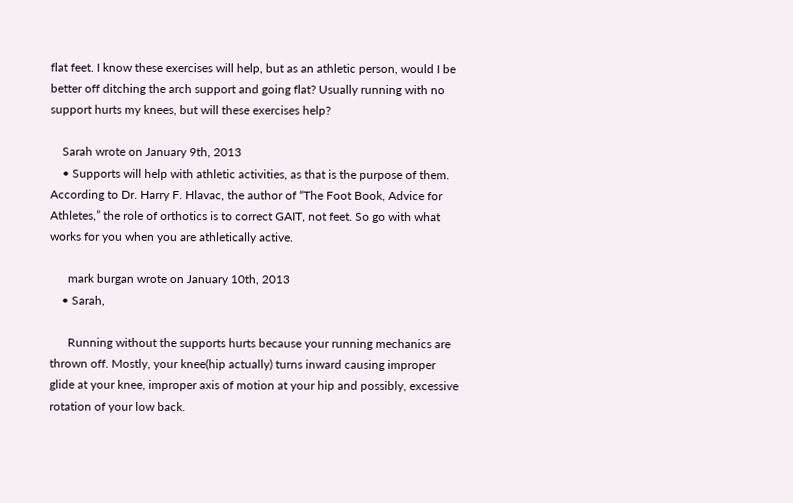flat feet. I know these exercises will help, but as an athletic person, would I be better off ditching the arch support and going flat? Usually running with no support hurts my knees, but will these exercises help?

    Sarah wrote on January 9th, 2013
    • Supports will help with athletic activities, as that is the purpose of them. According to Dr. Harry F. Hlavac, the author of “The Foot Book, Advice for Athletes,” the role of orthotics is to correct GAIT, not feet. So go with what works for you when you are athletically active.

      mark burgan wrote on January 10th, 2013
    • Sarah,

      Running without the supports hurts because your running mechanics are thrown off. Mostly, your knee(hip actually) turns inward causing improper glide at your knee, improper axis of motion at your hip and possibly, excessive rotation of your low back.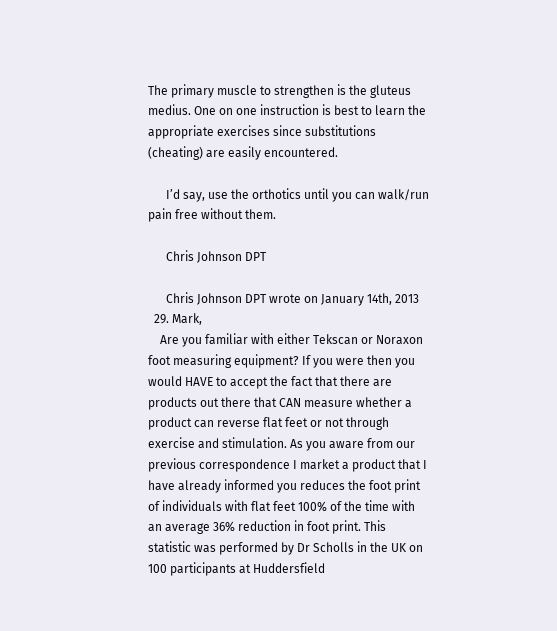The primary muscle to strengthen is the gluteus medius. One on one instruction is best to learn the appropriate exercises since substitutions (cheating) are easily encountered.

      I’d say, use the orthotics until you can walk/run pain free without them.

      Chris Johnson DPT

      Chris Johnson DPT wrote on January 14th, 2013
  29. Mark,
    Are you familiar with either Tekscan or Noraxon foot measuring equipment? If you were then you would HAVE to accept the fact that there are products out there that CAN measure whether a product can reverse flat feet or not through exercise and stimulation. As you aware from our previous correspondence I market a product that I have already informed you reduces the foot print of individuals with flat feet 100% of the time with an average 36% reduction in foot print. This statistic was performed by Dr Scholls in the UK on 100 participants at Huddersfield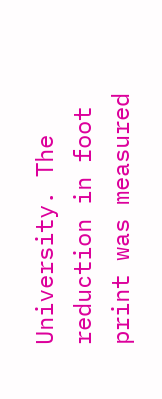University. The reduction in foot print was measured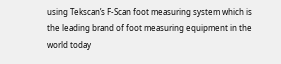using Tekscan’s F-Scan foot measuring system which is the leading brand of foot measuring equipment in the world today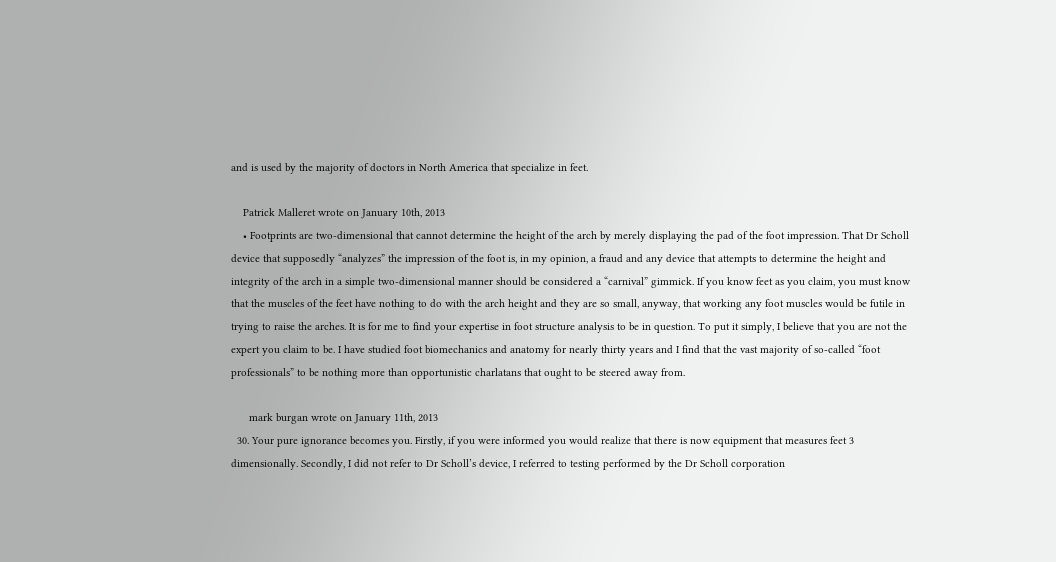and is used by the majority of doctors in North America that specialize in feet.

    Patrick Malleret wrote on January 10th, 2013
    • Footprints are two-dimensional that cannot determine the height of the arch by merely displaying the pad of the foot impression. That Dr Scholl device that supposedly “analyzes” the impression of the foot is, in my opinion, a fraud and any device that attempts to determine the height and integrity of the arch in a simple two-dimensional manner should be considered a “carnival” gimmick. If you know feet as you claim, you must know that the muscles of the feet have nothing to do with the arch height and they are so small, anyway, that working any foot muscles would be futile in trying to raise the arches. It is for me to find your expertise in foot structure analysis to be in question. To put it simply, I believe that you are not the expert you claim to be. I have studied foot biomechanics and anatomy for nearly thirty years and I find that the vast majority of so-called “foot professionals” to be nothing more than opportunistic charlatans that ought to be steered away from.

      mark burgan wrote on January 11th, 2013
  30. Your pure ignorance becomes you. Firstly, if you were informed you would realize that there is now equipment that measures feet 3 dimensionally. Secondly, I did not refer to Dr Scholl’s device, I referred to testing performed by the Dr Scholl corporation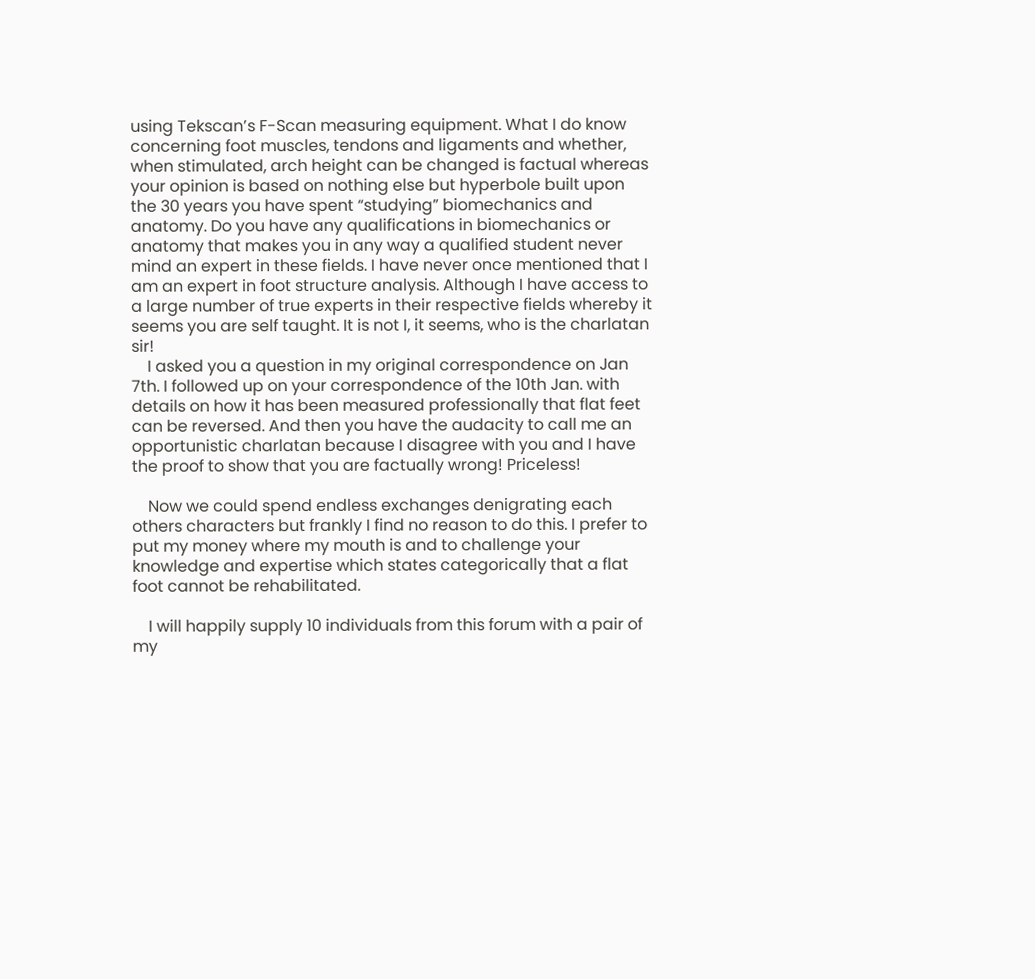using Tekscan’s F-Scan measuring equipment. What I do know concerning foot muscles, tendons and ligaments and whether, when stimulated, arch height can be changed is factual whereas your opinion is based on nothing else but hyperbole built upon the 30 years you have spent “studying” biomechanics and anatomy. Do you have any qualifications in biomechanics or anatomy that makes you in any way a qualified student never mind an expert in these fields. I have never once mentioned that I am an expert in foot structure analysis. Although I have access to a large number of true experts in their respective fields whereby it seems you are self taught. It is not I, it seems, who is the charlatan sir!
    I asked you a question in my original correspondence on Jan 7th. I followed up on your correspondence of the 10th Jan. with details on how it has been measured professionally that flat feet can be reversed. And then you have the audacity to call me an opportunistic charlatan because I disagree with you and I have the proof to show that you are factually wrong! Priceless!

    Now we could spend endless exchanges denigrating each others characters but frankly I find no reason to do this. I prefer to put my money where my mouth is and to challenge your knowledge and expertise which states categorically that a flat foot cannot be rehabilitated.

    I will happily supply 10 individuals from this forum with a pair of my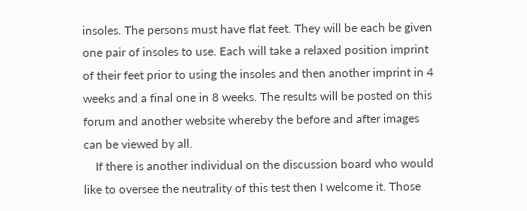insoles. The persons must have flat feet. They will be each be given one pair of insoles to use. Each will take a relaxed position imprint of their feet prior to using the insoles and then another imprint in 4 weeks and a final one in 8 weeks. The results will be posted on this forum and another website whereby the before and after images can be viewed by all.
    If there is another individual on the discussion board who would like to oversee the neutrality of this test then I welcome it. Those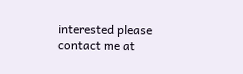interested please contact me at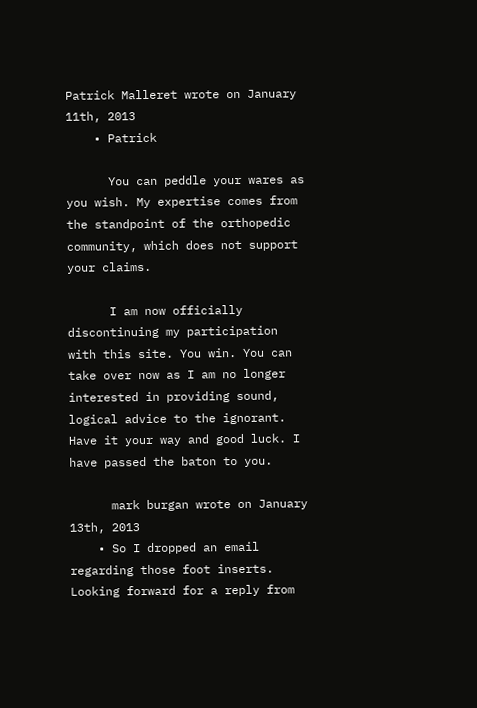Patrick Malleret wrote on January 11th, 2013
    • Patrick

      You can peddle your wares as you wish. My expertise comes from the standpoint of the orthopedic community, which does not support your claims.

      I am now officially discontinuing my participation with this site. You win. You can take over now as I am no longer interested in providing sound, logical advice to the ignorant. Have it your way and good luck. I have passed the baton to you.

      mark burgan wrote on January 13th, 2013
    • So I dropped an email regarding those foot inserts. Looking forward for a reply from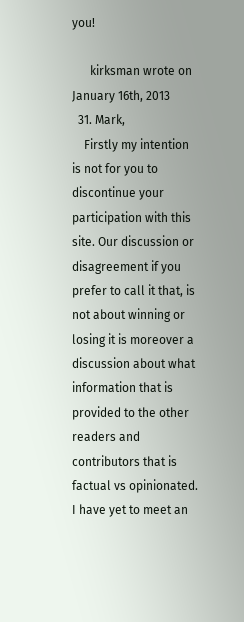you!

      kirksman wrote on January 16th, 2013
  31. Mark,
    Firstly my intention is not for you to discontinue your participation with this site. Our discussion or disagreement if you prefer to call it that, is not about winning or losing it is moreover a discussion about what information that is provided to the other readers and contributors that is factual vs opinionated. I have yet to meet an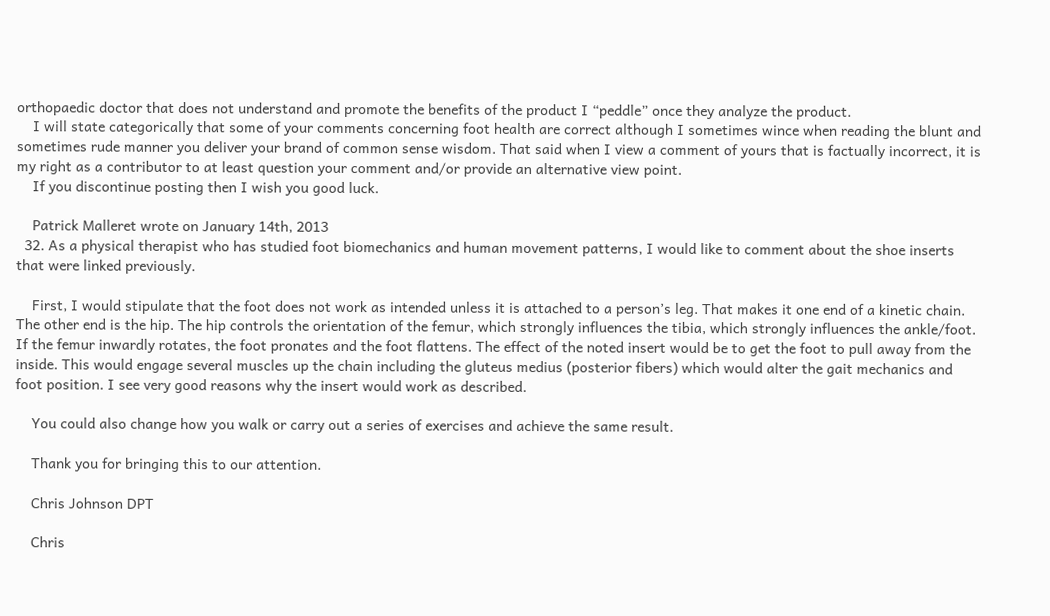orthopaedic doctor that does not understand and promote the benefits of the product I “peddle” once they analyze the product.
    I will state categorically that some of your comments concerning foot health are correct although I sometimes wince when reading the blunt and sometimes rude manner you deliver your brand of common sense wisdom. That said when I view a comment of yours that is factually incorrect, it is my right as a contributor to at least question your comment and/or provide an alternative view point.
    If you discontinue posting then I wish you good luck.

    Patrick Malleret wrote on January 14th, 2013
  32. As a physical therapist who has studied foot biomechanics and human movement patterns, I would like to comment about the shoe inserts that were linked previously.

    First, I would stipulate that the foot does not work as intended unless it is attached to a person’s leg. That makes it one end of a kinetic chain. The other end is the hip. The hip controls the orientation of the femur, which strongly influences the tibia, which strongly influences the ankle/foot. If the femur inwardly rotates, the foot pronates and the foot flattens. The effect of the noted insert would be to get the foot to pull away from the inside. This would engage several muscles up the chain including the gluteus medius (posterior fibers) which would alter the gait mechanics and foot position. I see very good reasons why the insert would work as described.

    You could also change how you walk or carry out a series of exercises and achieve the same result.

    Thank you for bringing this to our attention.

    Chris Johnson DPT

    Chris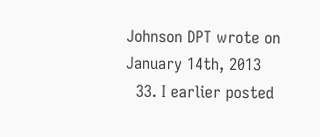Johnson DPT wrote on January 14th, 2013
  33. I earlier posted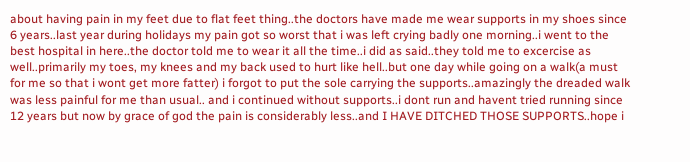about having pain in my feet due to flat feet thing..the doctors have made me wear supports in my shoes since 6 years..last year during holidays my pain got so worst that i was left crying badly one morning..i went to the best hospital in here..the doctor told me to wear it all the time..i did as said..they told me to excercise as well..primarily my toes, my knees and my back used to hurt like hell..but one day while going on a walk(a must for me so that i wont get more fatter) i forgot to put the sole carrying the supports..amazingly the dreaded walk was less painful for me than usual.. and i continued without supports..i dont run and havent tried running since 12 years but now by grace of god the pain is considerably less..and I HAVE DITCHED THOSE SUPPORTS..hope i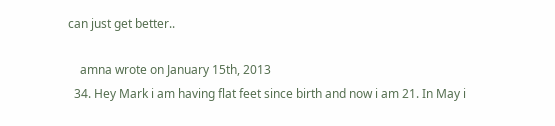can just get better..

    amna wrote on January 15th, 2013
  34. Hey Mark i am having flat feet since birth and now i am 21. In May i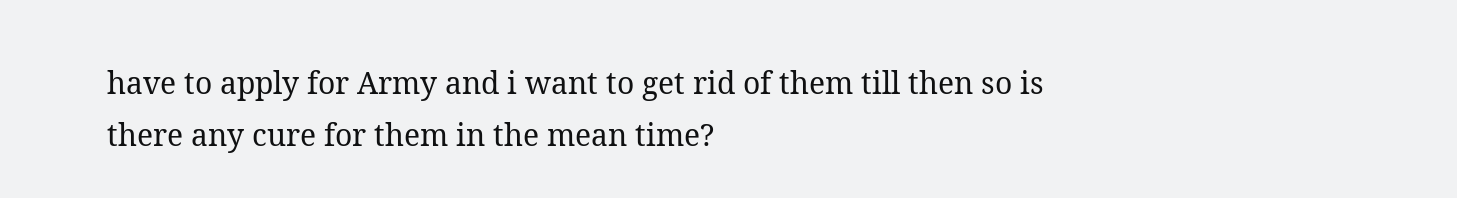have to apply for Army and i want to get rid of them till then so is there any cure for them in the mean time?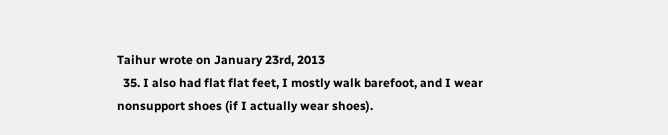Taihur wrote on January 23rd, 2013
  35. I also had flat flat feet, I mostly walk barefoot, and I wear nonsupport shoes (if I actually wear shoes).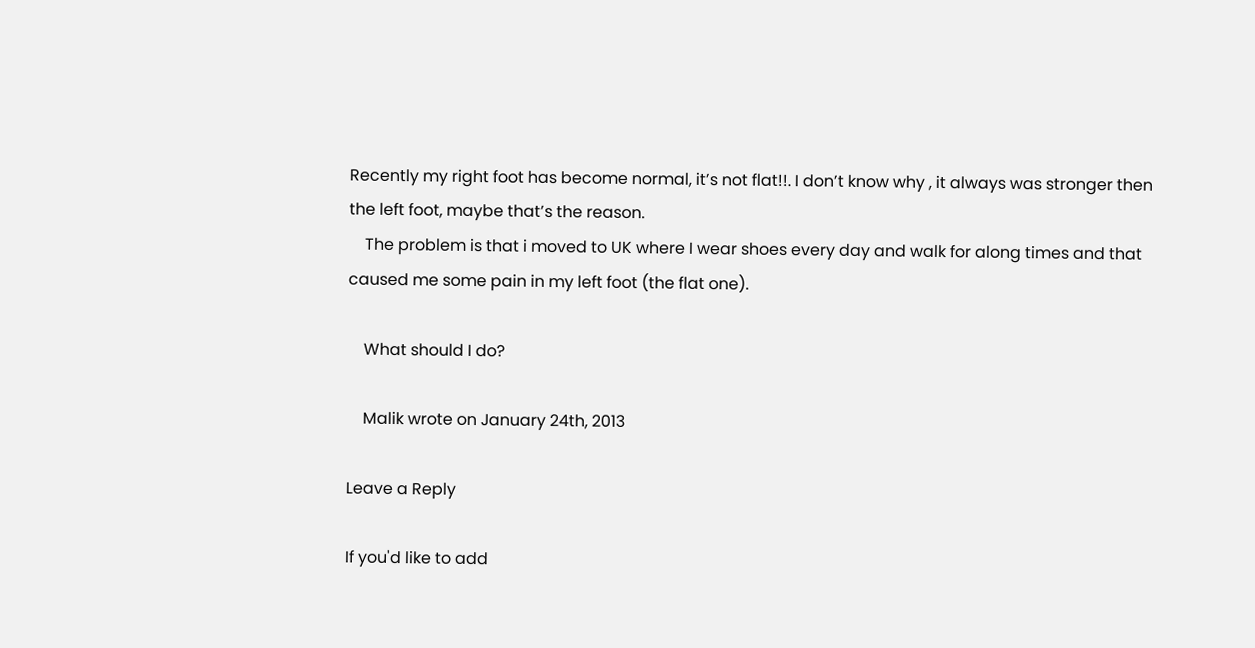Recently my right foot has become normal, it’s not flat!!. I don’t know why , it always was stronger then the left foot, maybe that’s the reason.
    The problem is that i moved to UK where I wear shoes every day and walk for along times and that caused me some pain in my left foot (the flat one).

    What should I do?

    Malik wrote on January 24th, 2013

Leave a Reply

If you'd like to add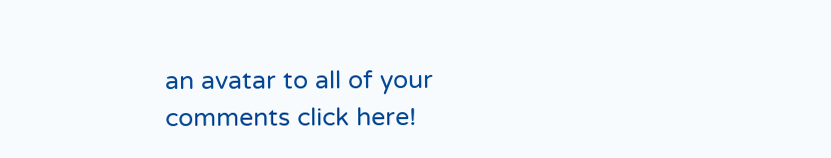an avatar to all of your comments click here!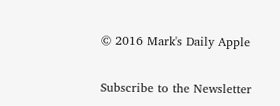© 2016 Mark's Daily Apple

Subscribe to the Newsletter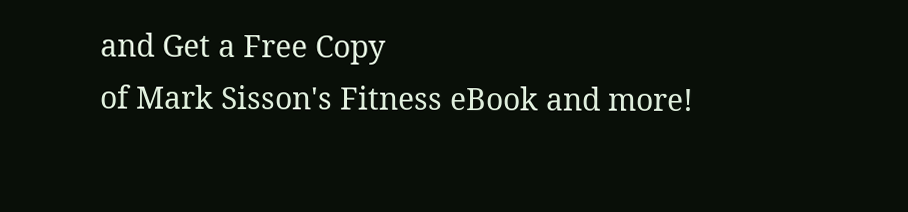and Get a Free Copy
of Mark Sisson's Fitness eBook and more!